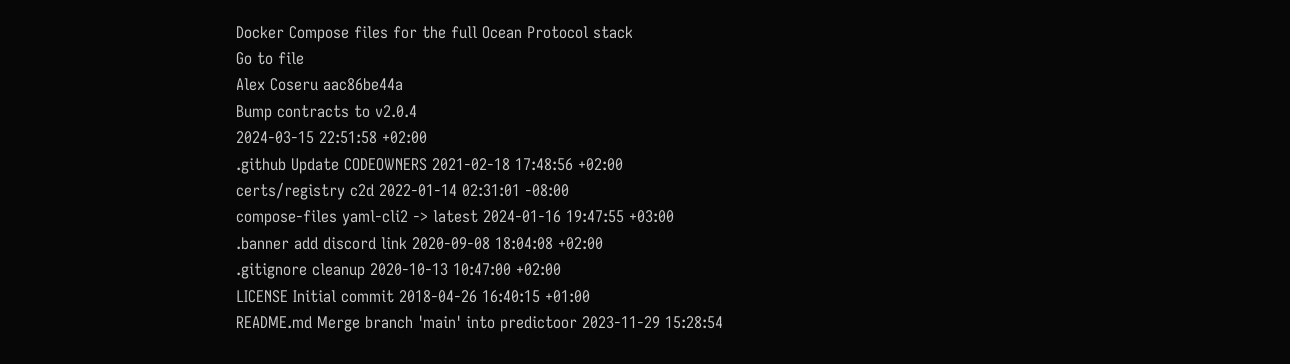Docker Compose files for the full Ocean Protocol stack
Go to file
Alex Coseru aac86be44a
Bump contracts to v2.0.4
2024-03-15 22:51:58 +02:00
.github Update CODEOWNERS 2021-02-18 17:48:56 +02:00
certs/registry c2d 2022-01-14 02:31:01 -08:00
compose-files yaml-cli2 -> latest 2024-01-16 19:47:55 +03:00
.banner add discord link 2020-09-08 18:04:08 +02:00
.gitignore cleanup 2020-10-13 10:47:00 +02:00
LICENSE Initial commit 2018-04-26 16:40:15 +01:00
README.md Merge branch 'main' into predictoor 2023-11-29 15:28:54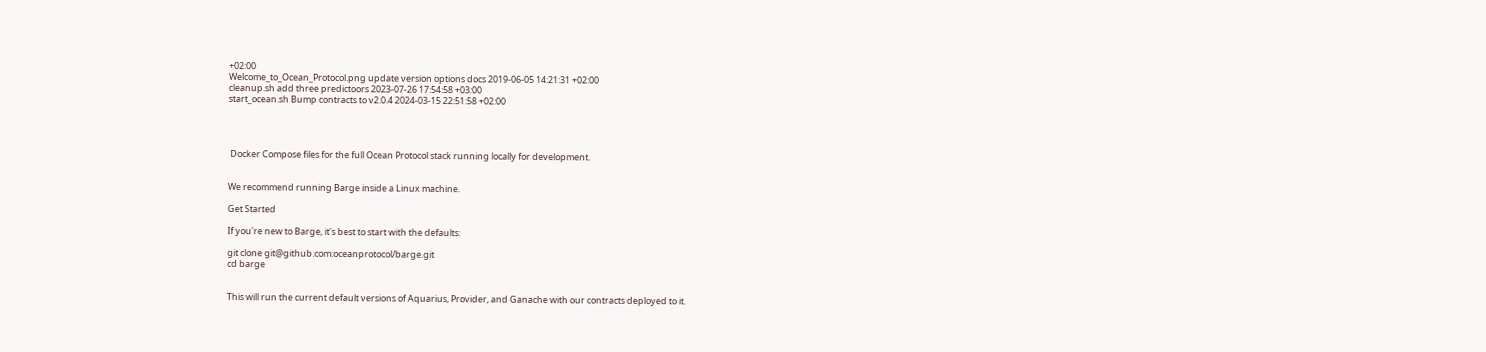+02:00
Welcome_to_Ocean_Protocol.png update version options docs 2019-06-05 14:21:31 +02:00
cleanup.sh add three predictoors 2023-07-26 17:54:58 +03:00
start_ocean.sh Bump contracts to v2.0.4 2024-03-15 22:51:58 +02:00




 Docker Compose files for the full Ocean Protocol stack running locally for development.


We recommend running Barge inside a Linux machine.

Get Started

If you're new to Barge, it's best to start with the defaults:

git clone git@github.com:oceanprotocol/barge.git
cd barge


This will run the current default versions of Aquarius, Provider, and Ganache with our contracts deployed to it.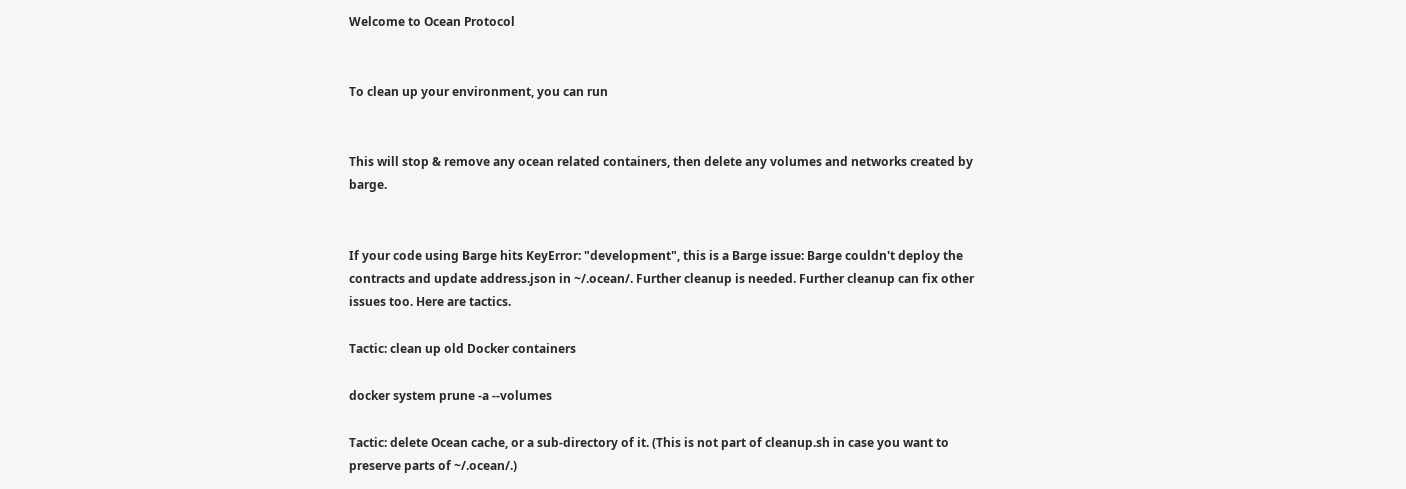Welcome to Ocean Protocol


To clean up your environment, you can run


This will stop & remove any ocean related containers, then delete any volumes and networks created by barge.


If your code using Barge hits KeyError: "development", this is a Barge issue: Barge couldn't deploy the contracts and update address.json in ~/.ocean/. Further cleanup is needed. Further cleanup can fix other issues too. Here are tactics.

Tactic: clean up old Docker containers

docker system prune -a --volumes

Tactic: delete Ocean cache, or a sub-directory of it. (This is not part of cleanup.sh in case you want to preserve parts of ~/.ocean/.)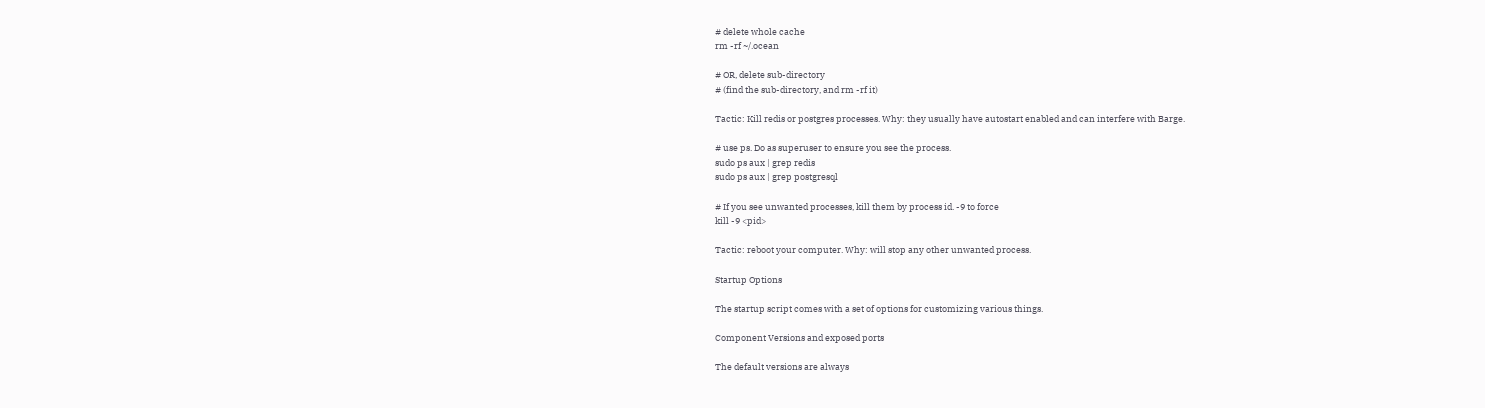# delete whole cache
rm -rf ~/.ocean

# OR, delete sub-directory
# (find the sub-directory, and rm -rf it)

Tactic: Kill redis or postgres processes. Why: they usually have autostart enabled and can interfere with Barge.

# use ps. Do as superuser to ensure you see the process.
sudo ps aux | grep redis
sudo ps aux | grep postgresql

# If you see unwanted processes, kill them by process id. -9 to force
kill -9 <pid>

Tactic: reboot your computer. Why: will stop any other unwanted process.

Startup Options

The startup script comes with a set of options for customizing various things.

Component Versions and exposed ports

The default versions are always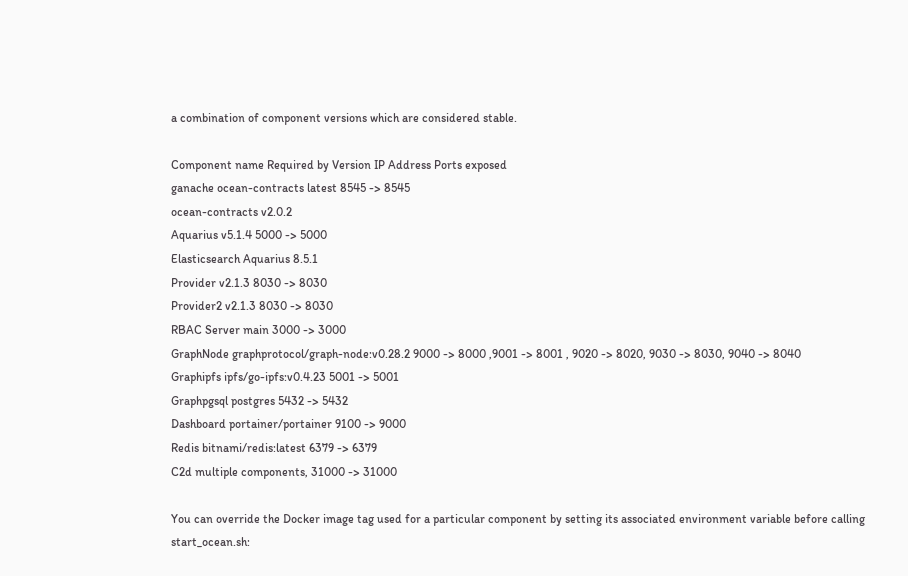a combination of component versions which are considered stable.

Component name Required by Version IP Address Ports exposed
ganache ocean-contracts latest 8545 -> 8545
ocean-contracts v2.0.2
Aquarius v5.1.4 5000 -> 5000
Elasticsearch Aquarius 8.5.1
Provider v2.1.3 8030 -> 8030
Provider2 v2.1.3 8030 -> 8030
RBAC Server main 3000 -> 3000
GraphNode graphprotocol/graph-node:v0.28.2 9000 -> 8000 ,9001 -> 8001 , 9020 -> 8020, 9030 -> 8030, 9040 -> 8040
Graphipfs ipfs/go-ipfs:v0.4.23 5001 -> 5001
Graphpgsql postgres 5432 -> 5432
Dashboard portainer/portainer 9100 -> 9000
Redis bitnami/redis:latest 6379 -> 6379
C2d multiple components, 31000 -> 31000

You can override the Docker image tag used for a particular component by setting its associated environment variable before calling start_ocean.sh: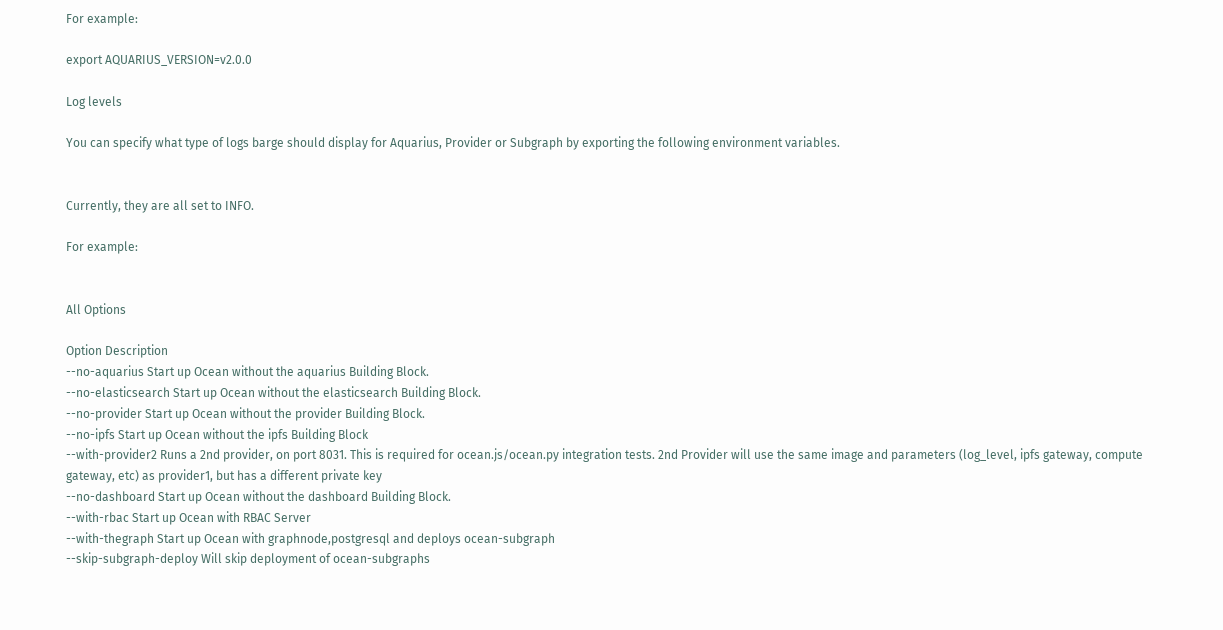For example:

export AQUARIUS_VERSION=v2.0.0

Log levels

You can specify what type of logs barge should display for Aquarius, Provider or Subgraph by exporting the following environment variables.


Currently, they are all set to INFO.

For example:


All Options

Option Description
--no-aquarius Start up Ocean without the aquarius Building Block.
--no-elasticsearch Start up Ocean without the elasticsearch Building Block.
--no-provider Start up Ocean without the provider Building Block.
--no-ipfs Start up Ocean without the ipfs Building Block
--with-provider2 Runs a 2nd provider, on port 8031. This is required for ocean.js/ocean.py integration tests. 2nd Provider will use the same image and parameters (log_level, ipfs gateway, compute gateway, etc) as provider1, but has a different private key
--no-dashboard Start up Ocean without the dashboard Building Block.
--with-rbac Start up Ocean with RBAC Server
--with-thegraph Start up Ocean with graphnode,postgresql and deploys ocean-subgraph
--skip-subgraph-deploy Will skip deployment of ocean-subgraphs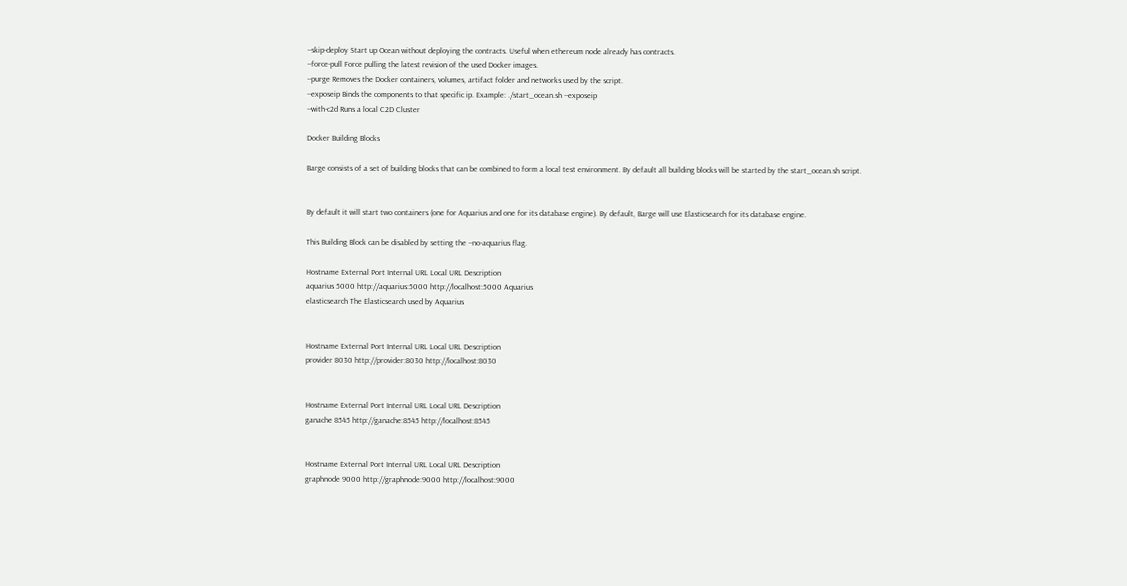--skip-deploy Start up Ocean without deploying the contracts. Useful when ethereum node already has contracts.
--force-pull Force pulling the latest revision of the used Docker images.
--purge Removes the Docker containers, volumes, artifact folder and networks used by the script.
--exposeip Binds the components to that specific ip. Example: ./start_ocean.sh --exposeip
--with-c2d Runs a local C2D Cluster

Docker Building Blocks

Barge consists of a set of building blocks that can be combined to form a local test environment. By default all building blocks will be started by the start_ocean.sh script.


By default it will start two containers (one for Aquarius and one for its database engine). By default, Barge will use Elasticsearch for its database engine.

This Building Block can be disabled by setting the --no-aquarius flag.

Hostname External Port Internal URL Local URL Description
aquarius 5000 http://aquarius:5000 http://localhost:5000 Aquarius
elasticsearch The Elasticsearch used by Aquarius


Hostname External Port Internal URL Local URL Description
provider 8030 http://provider:8030 http://localhost:8030


Hostname External Port Internal URL Local URL Description
ganache 8545 http://ganache:8545 http://localhost:8545


Hostname External Port Internal URL Local URL Description
graphnode 9000 http://graphnode:9000 http://localhost:9000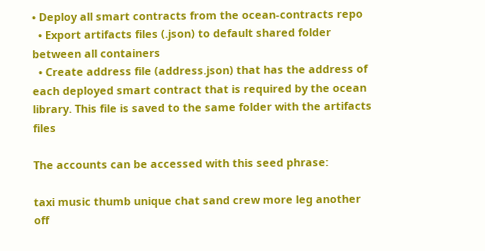• Deploy all smart contracts from the ocean-contracts repo
  • Export artifacts files (.json) to default shared folder between all containers
  • Create address file (address.json) that has the address of each deployed smart contract that is required by the ocean library. This file is saved to the same folder with the artifacts files

The accounts can be accessed with this seed phrase:

taxi music thumb unique chat sand crew more leg another off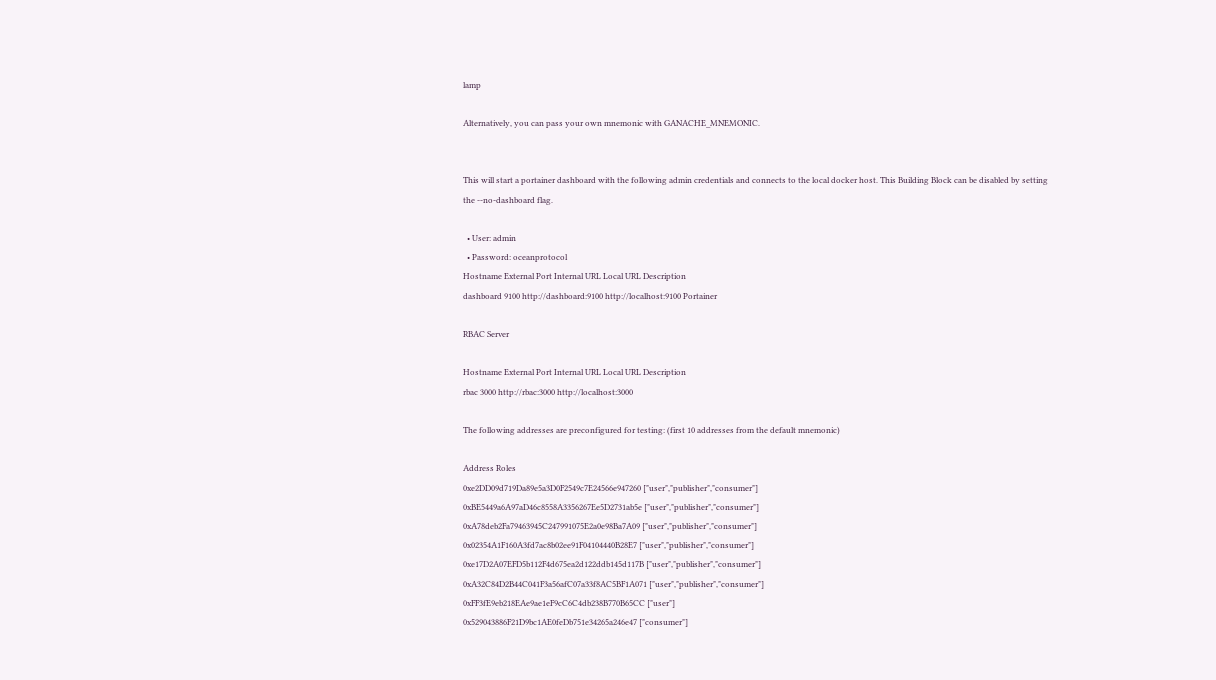lamp

Alternatively, you can pass your own mnemonic with GANACHE_MNEMONIC.


This will start a portainer dashboard with the following admin credentials and connects to the local docker host. This Building Block can be disabled by setting the --no-dashboard flag.

  • User: admin
  • Password: oceanprotocol
Hostname External Port Internal URL Local URL Description
dashboard 9100 http://dashboard:9100 http://localhost:9100 Portainer

RBAC Server

Hostname External Port Internal URL Local URL Description
rbac 3000 http://rbac:3000 http://localhost:3000

The following addresses are preconfigured for testing: (first 10 addresses from the default mnemonic)

Address Roles
0xe2DD09d719Da89e5a3D0F2549c7E24566e947260 ["user","publisher","consumer"]
0xBE5449a6A97aD46c8558A3356267Ee5D2731ab5e ["user","publisher","consumer"]
0xA78deb2Fa79463945C247991075E2a0e98Ba7A09 ["user","publisher","consumer"]
0x02354A1F160A3fd7ac8b02ee91F04104440B28E7 ["user","publisher","consumer"]
0xe17D2A07EFD5b112F4d675ea2d122ddb145d117B ["user","publisher","consumer"]
0xA32C84D2B44C041F3a56afC07a33f8AC5BF1A071 ["user","publisher","consumer"]
0xFF3fE9eb218EAe9ae1eF9cC6C4db238B770B65CC ["user"]
0x529043886F21D9bc1AE0feDb751e34265a246e47 ["consumer"]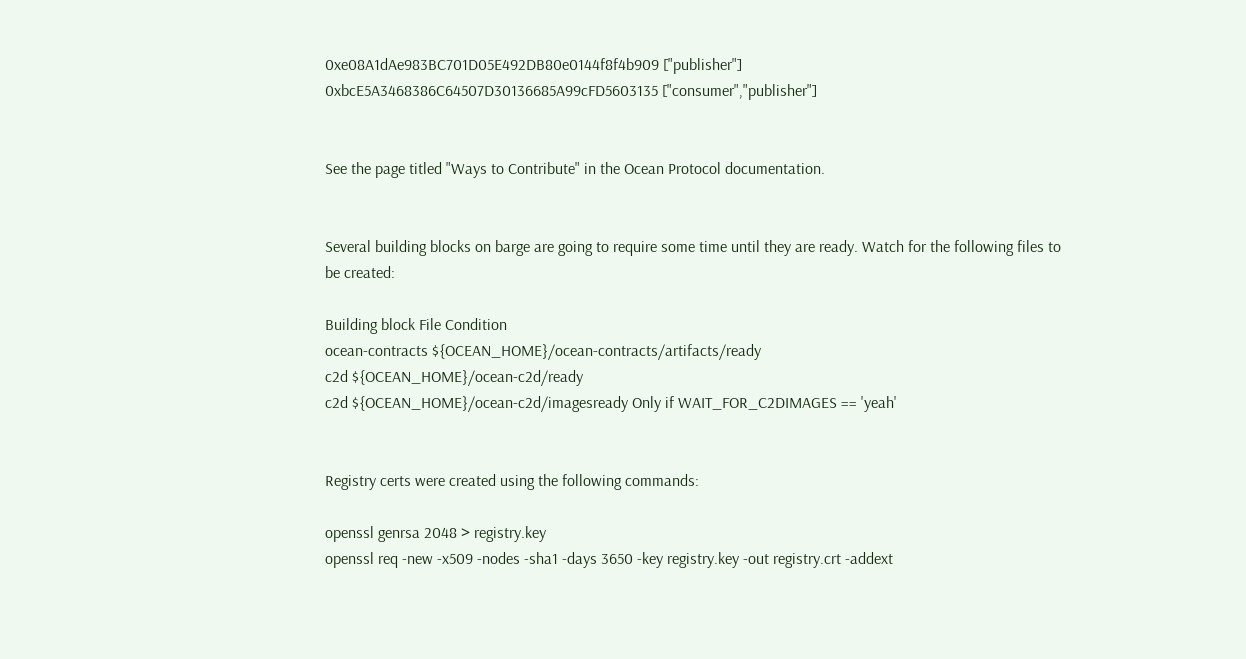0xe08A1dAe983BC701D05E492DB80e0144f8f4b909 ["publisher"]
0xbcE5A3468386C64507D30136685A99cFD5603135 ["consumer","publisher"]


See the page titled "Ways to Contribute" in the Ocean Protocol documentation.


Several building blocks on barge are going to require some time until they are ready. Watch for the following files to be created:

Building block File Condition
ocean-contracts ${OCEAN_HOME}/ocean-contracts/artifacts/ready
c2d ${OCEAN_HOME}/ocean-c2d/ready
c2d ${OCEAN_HOME}/ocean-c2d/imagesready Only if WAIT_FOR_C2DIMAGES == 'yeah'


Registry certs were created using the following commands:

openssl genrsa 2048 > registry.key
openssl req -new -x509 -nodes -sha1 -days 3650 -key registry.key -out registry.crt -addext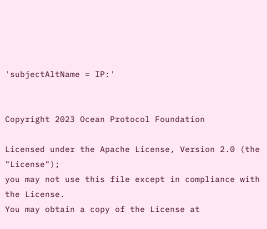'subjectAltName = IP:'


Copyright 2023 Ocean Protocol Foundation

Licensed under the Apache License, Version 2.0 (the "License");
you may not use this file except in compliance with the License.
You may obtain a copy of the License at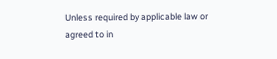Unless required by applicable law or agreed to in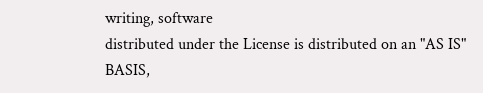writing, software
distributed under the License is distributed on an "AS IS" BASIS,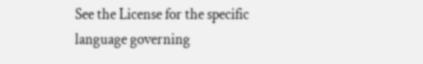See the License for the specific language governing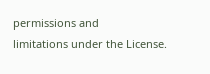permissions and
limitations under the License.